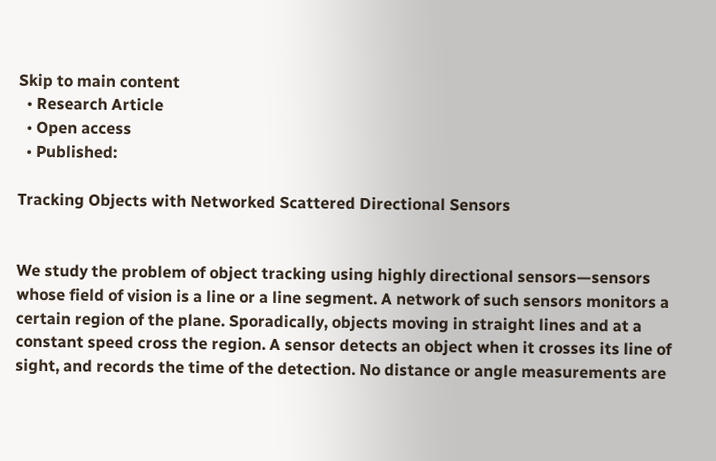Skip to main content
  • Research Article
  • Open access
  • Published:

Tracking Objects with Networked Scattered Directional Sensors


We study the problem of object tracking using highly directional sensors—sensors whose field of vision is a line or a line segment. A network of such sensors monitors a certain region of the plane. Sporadically, objects moving in straight lines and at a constant speed cross the region. A sensor detects an object when it crosses its line of sight, and records the time of the detection. No distance or angle measurements are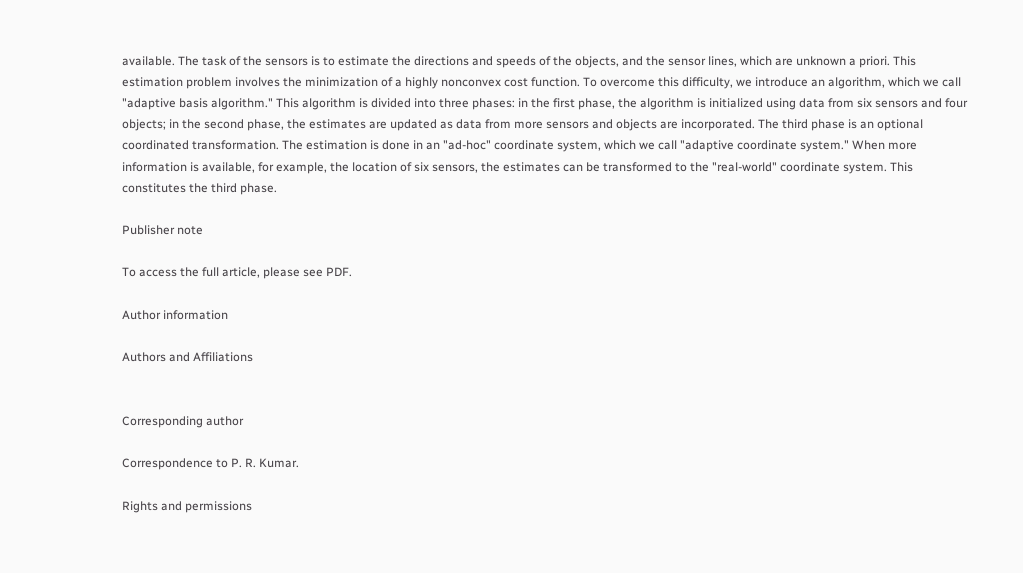available. The task of the sensors is to estimate the directions and speeds of the objects, and the sensor lines, which are unknown a priori. This estimation problem involves the minimization of a highly nonconvex cost function. To overcome this difficulty, we introduce an algorithm, which we call "adaptive basis algorithm." This algorithm is divided into three phases: in the first phase, the algorithm is initialized using data from six sensors and four objects; in the second phase, the estimates are updated as data from more sensors and objects are incorporated. The third phase is an optional coordinated transformation. The estimation is done in an "ad-hoc" coordinate system, which we call "adaptive coordinate system." When more information is available, for example, the location of six sensors, the estimates can be transformed to the "real-world" coordinate system. This constitutes the third phase.

Publisher note

To access the full article, please see PDF.

Author information

Authors and Affiliations


Corresponding author

Correspondence to P. R. Kumar.

Rights and permissions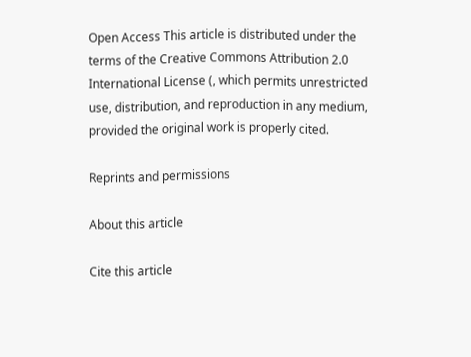Open Access This article is distributed under the terms of the Creative Commons Attribution 2.0 International License (, which permits unrestricted use, distribution, and reproduction in any medium, provided the original work is properly cited.

Reprints and permissions

About this article

Cite this article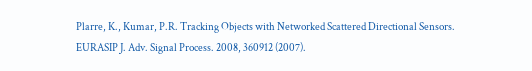Plarre, K., Kumar, P.R. Tracking Objects with Networked Scattered Directional Sensors. EURASIP J. Adv. Signal Process. 2008, 360912 (2007).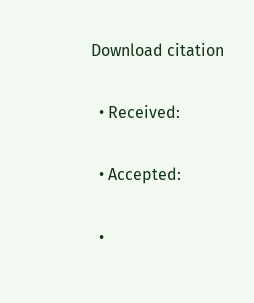Download citation

  • Received:

  • Accepted:

  •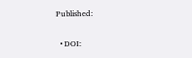Published:

  • DOI: